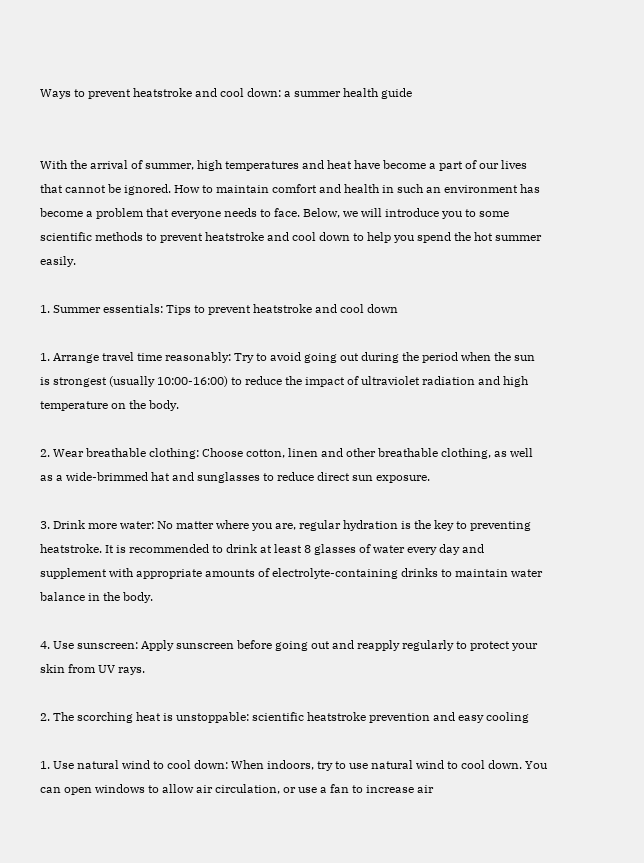Ways to prevent heatstroke and cool down: a summer health guide


With the arrival of summer, high temperatures and heat have become a part of our lives that cannot be ignored. How to maintain comfort and health in such an environment has become a problem that everyone needs to face. Below, we will introduce you to some scientific methods to prevent heatstroke and cool down to help you spend the hot summer easily.

1. Summer essentials: Tips to prevent heatstroke and cool down

1. Arrange travel time reasonably: Try to avoid going out during the period when the sun is strongest (usually 10:00-16:00) to reduce the impact of ultraviolet radiation and high temperature on the body.

2. Wear breathable clothing: Choose cotton, linen and other breathable clothing, as well as a wide-brimmed hat and sunglasses to reduce direct sun exposure.

3. Drink more water: No matter where you are, regular hydration is the key to preventing heatstroke. It is recommended to drink at least 8 glasses of water every day and supplement with appropriate amounts of electrolyte-containing drinks to maintain water balance in the body.

4. Use sunscreen: Apply sunscreen before going out and reapply regularly to protect your skin from UV rays.

2. The scorching heat is unstoppable: scientific heatstroke prevention and easy cooling

1. Use natural wind to cool down: When indoors, try to use natural wind to cool down. You can open windows to allow air circulation, or use a fan to increase air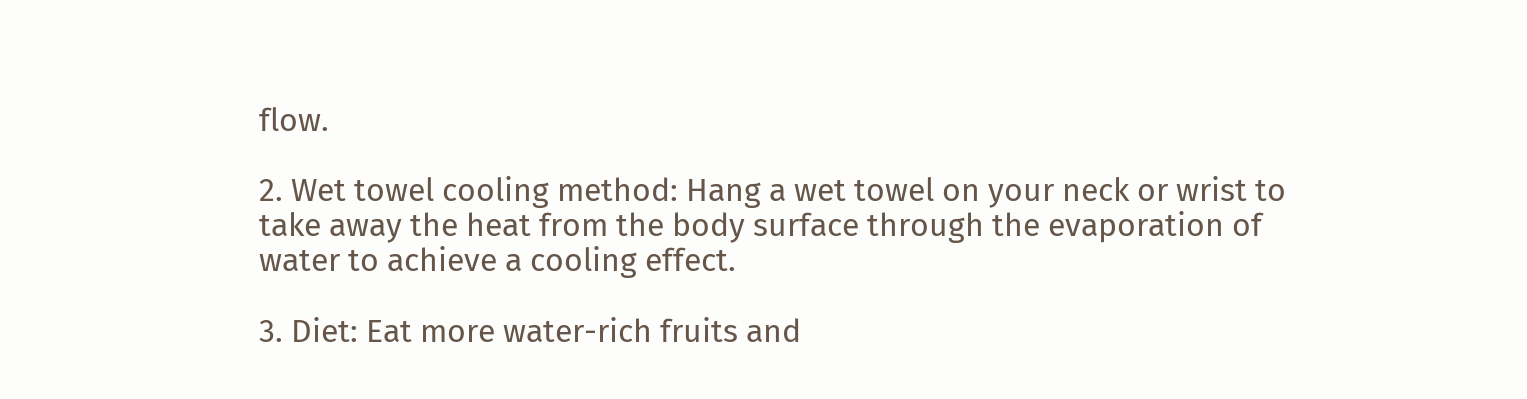flow.

2. Wet towel cooling method: Hang a wet towel on your neck or wrist to take away the heat from the body surface through the evaporation of water to achieve a cooling effect.

3. Diet: Eat more water-rich fruits and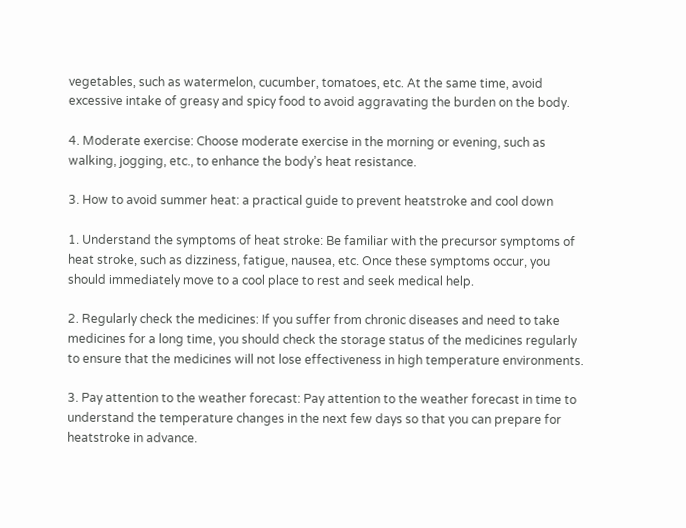vegetables, such as watermelon, cucumber, tomatoes, etc. At the same time, avoid excessive intake of greasy and spicy food to avoid aggravating the burden on the body.

4. Moderate exercise: Choose moderate exercise in the morning or evening, such as walking, jogging, etc., to enhance the body’s heat resistance.

3. How to avoid summer heat: a practical guide to prevent heatstroke and cool down

1. Understand the symptoms of heat stroke: Be familiar with the precursor symptoms of heat stroke, such as dizziness, fatigue, nausea, etc. Once these symptoms occur, you should immediately move to a cool place to rest and seek medical help.

2. Regularly check the medicines: If you suffer from chronic diseases and need to take medicines for a long time, you should check the storage status of the medicines regularly to ensure that the medicines will not lose effectiveness in high temperature environments.

3. Pay attention to the weather forecast: Pay attention to the weather forecast in time to understand the temperature changes in the next few days so that you can prepare for heatstroke in advance.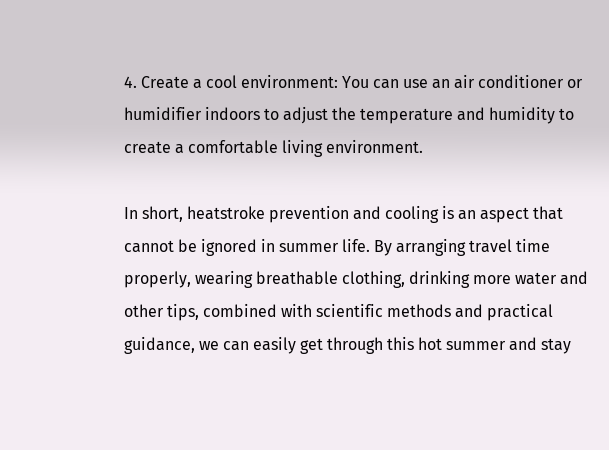4. Create a cool environment: You can use an air conditioner or humidifier indoors to adjust the temperature and humidity to create a comfortable living environment.

In short, heatstroke prevention and cooling is an aspect that cannot be ignored in summer life. By arranging travel time properly, wearing breathable clothing, drinking more water and other tips, combined with scientific methods and practical guidance, we can easily get through this hot summer and stay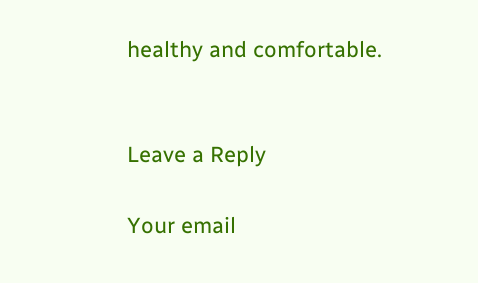healthy and comfortable.


Leave a Reply

Your email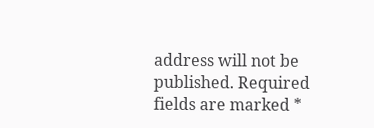address will not be published. Required fields are marked *